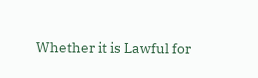Whether it is Lawful for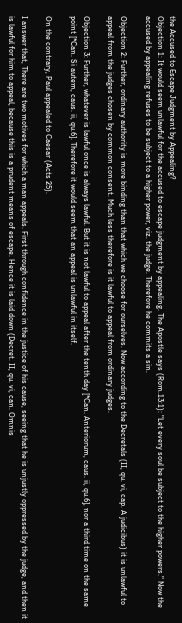the Accused to Escape Judgment by Appealing?
Objection 1: It would seem unlawful for the accused to escape judgment by appealing. The Apostle says (Rom.13:1): "Let every soul be subject to the higher powers." Now the accused by appealing refuses to be subject to a higher power, viz. the judge. Therefore he commits a sin.

Objection 2: Further, ordinary authority is more binding than that which we choose for ourselves. Now according to the Decretals (II, qu. vi, cap. A judicibus) it is unlawful to appeal from the judges chosen by common consent. Much less therefore is it lawful to appeal from ordinary judges.

Objection 3: Further, whatever is lawful once is always lawful. But it is not lawful to appeal after the tenth day [*Can. Anteriorum, caus. ii, qu.6], nor a third time on the same point [*Can. Si autem, caus. ii, qu.6]. Therefore it would seem that an appeal is unlawful in itself.

On the contrary, Paul appealed to Caesar (Acts 25).

I answer that, There are two motives for which a man appeals. First through confidence in the justice of his cause, seeing that he is unjustly oppressed by the judge, and then it is lawful for him to appeal, because this is a prudent means of escape. Hence it is laid down (Decret. II, qu. vi, can. Omnis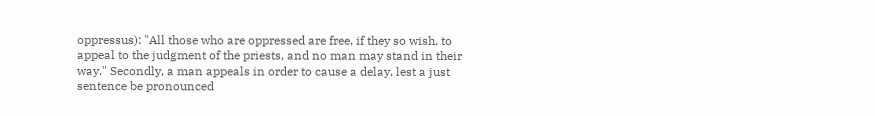oppressus): "All those who are oppressed are free, if they so wish, to appeal to the judgment of the priests, and no man may stand in their way." Secondly, a man appeals in order to cause a delay, lest a just sentence be pronounced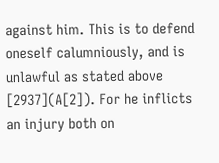against him. This is to defend oneself calumniously, and is unlawful as stated above [2937](A[2]). For he inflicts an injury both on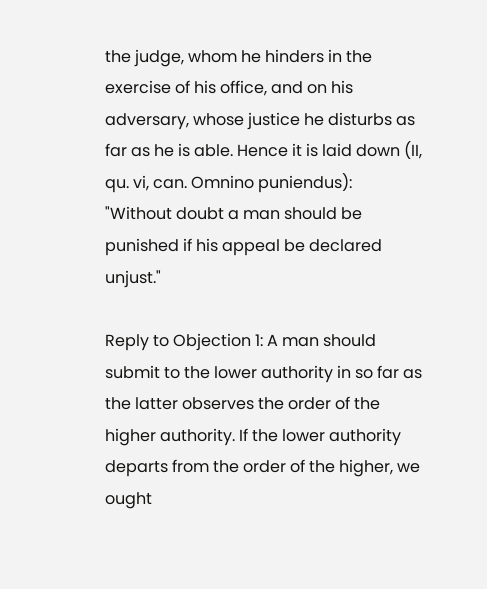the judge, whom he hinders in the exercise of his office, and on his adversary, whose justice he disturbs as far as he is able. Hence it is laid down (II, qu. vi, can. Omnino puniendus): "Without doubt a man should be punished if his appeal be declared unjust."

Reply to Objection 1: A man should submit to the lower authority in so far as the latter observes the order of the higher authority. If the lower authority departs from the order of the higher, we ought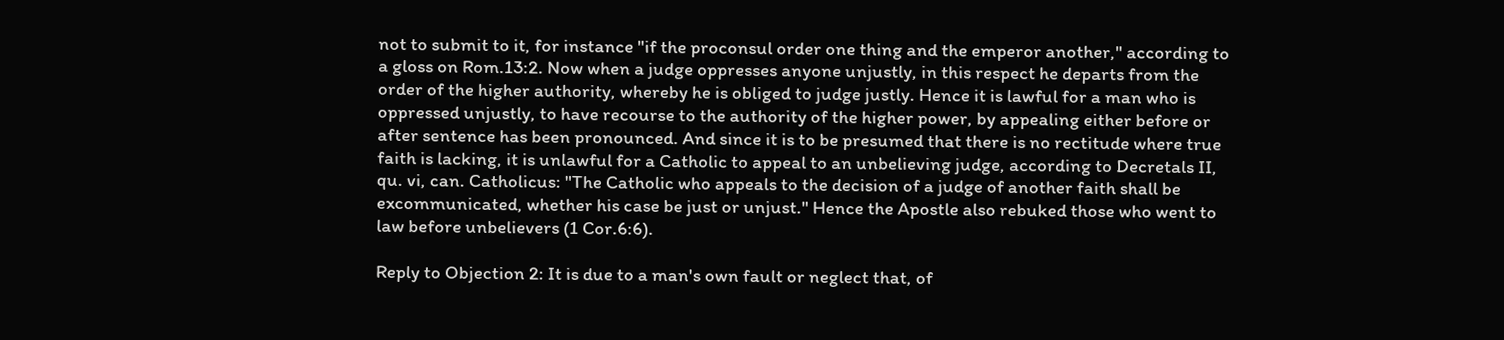not to submit to it, for instance "if the proconsul order one thing and the emperor another," according to a gloss on Rom.13:2. Now when a judge oppresses anyone unjustly, in this respect he departs from the order of the higher authority, whereby he is obliged to judge justly. Hence it is lawful for a man who is oppressed unjustly, to have recourse to the authority of the higher power, by appealing either before or after sentence has been pronounced. And since it is to be presumed that there is no rectitude where true faith is lacking, it is unlawful for a Catholic to appeal to an unbelieving judge, according to Decretals II, qu. vi, can. Catholicus: "The Catholic who appeals to the decision of a judge of another faith shall be excommunicated, whether his case be just or unjust." Hence the Apostle also rebuked those who went to law before unbelievers (1 Cor.6:6).

Reply to Objection 2: It is due to a man's own fault or neglect that, of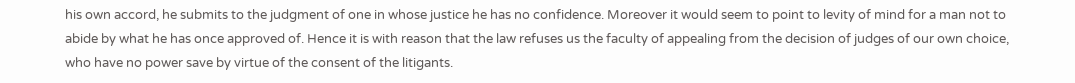his own accord, he submits to the judgment of one in whose justice he has no confidence. Moreover it would seem to point to levity of mind for a man not to abide by what he has once approved of. Hence it is with reason that the law refuses us the faculty of appealing from the decision of judges of our own choice, who have no power save by virtue of the consent of the litigants.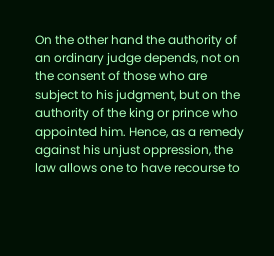On the other hand the authority of an ordinary judge depends, not on the consent of those who are subject to his judgment, but on the authority of the king or prince who appointed him. Hence, as a remedy against his unjust oppression, the law allows one to have recourse to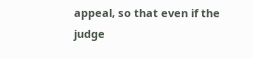appeal, so that even if the judge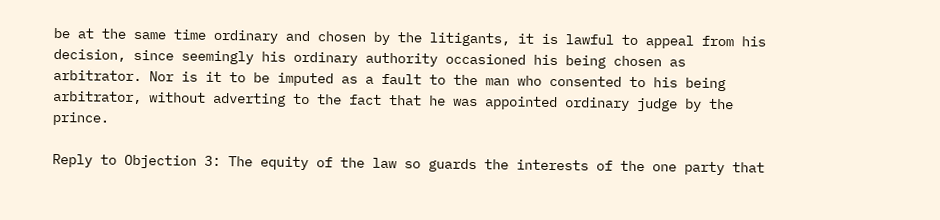be at the same time ordinary and chosen by the litigants, it is lawful to appeal from his decision, since seemingly his ordinary authority occasioned his being chosen as arbitrator. Nor is it to be imputed as a fault to the man who consented to his being arbitrator, without adverting to the fact that he was appointed ordinary judge by the prince.

Reply to Objection 3: The equity of the law so guards the interests of the one party that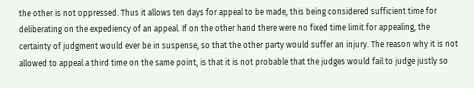the other is not oppressed. Thus it allows ten days for appeal to be made, this being considered sufficient time for deliberating on the expediency of an appeal. If on the other hand there were no fixed time limit for appealing, the certainty of judgment would ever be in suspense, so that the other party would suffer an injury. The reason why it is not allowed to appeal a third time on the same point, is that it is not probable that the judges would fail to judge justly so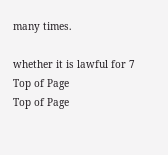many times.

whether it is lawful for 7
Top of Page
Top of Page